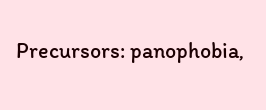Precursors: panophobia,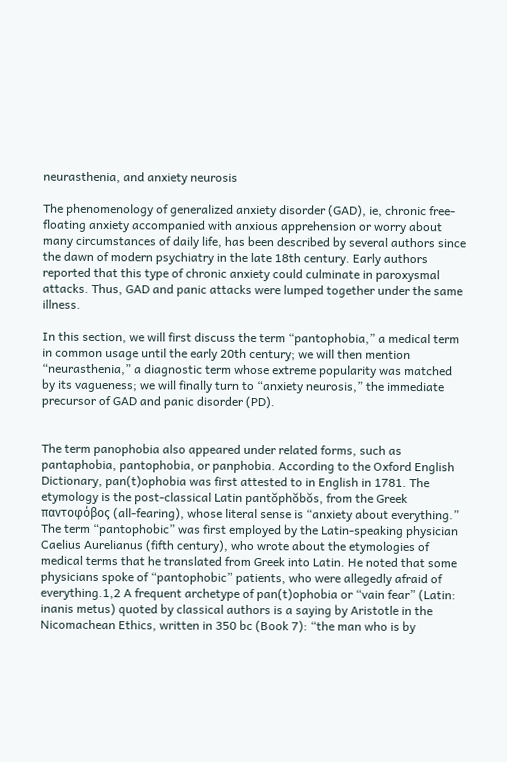neurasthenia, and anxiety neurosis

The phenomenology of generalized anxiety disorder (GAD), ie, chronic free-floating anxiety accompanied with anxious apprehension or worry about many circumstances of daily life, has been described by several authors since the dawn of modern psychiatry in the late 18th century. Early authors reported that this type of chronic anxiety could culminate in paroxysmal attacks. Thus, GAD and panic attacks were lumped together under the same illness.

In this section, we will first discuss the term “pantophobia,” a medical term in common usage until the early 20th century; we will then mention “neurasthenia,” a diagnostic term whose extreme popularity was matched by its vagueness; we will finally turn to “anxiety neurosis,” the immediate precursor of GAD and panic disorder (PD).


The term panophobia also appeared under related forms, such as pantaphobia, pantophobia, or panphobia. According to the Oxford English Dictionary, pan(t)ophobia was first attested to in English in 1781. The etymology is the post-classical Latin pantŏphŏbŏs, from the Greek παντοφόβος (all-fearing), whose literal sense is “anxiety about everything.” The term “pantophobic” was first employed by the Latin-speaking physician Caelius Aurelianus (fifth century), who wrote about the etymologies of medical terms that he translated from Greek into Latin. He noted that some physicians spoke of “pantophobic” patients, who were allegedly afraid of everything.1,2 A frequent archetype of pan(t)ophobia or “vain fear” (Latin: inanis metus) quoted by classical authors is a saying by Aristotle in the Nicomachean Ethics, written in 350 bc (Book 7): “the man who is by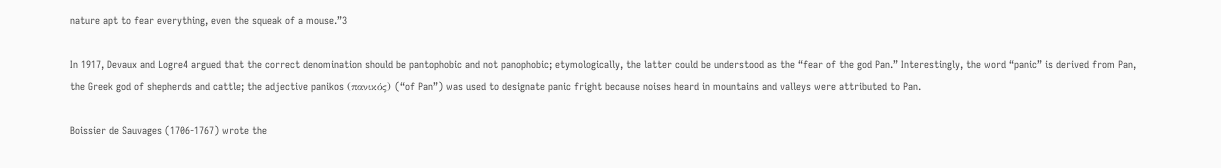nature apt to fear everything, even the squeak of a mouse.”3

In 1917, Devaux and Logre4 argued that the correct denomination should be pantophobic and not panophobic; etymologically, the latter could be understood as the “fear of the god Pan.” Interestingly, the word “panic” is derived from Pan, the Greek god of shepherds and cattle; the adjective panikos (πανικός) (“of Pan”) was used to designate panic fright because noises heard in mountains and valleys were attributed to Pan.

Boissier de Sauvages (1706-1767) wrote the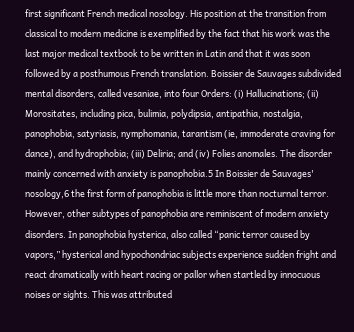first significant French medical nosology. His position at the transition from classical to modern medicine is exemplified by the fact that his work was the last major medical textbook to be written in Latin and that it was soon followed by a posthumous French translation. Boissier de Sauvages subdivided mental disorders, called vesaniae, into four Orders: (i) Hallucinations; (ii) Morositates, including pica, bulimia, polydipsia, antipathia, nostalgia, panophobia, satyriasis, nymphomania, tarantism (ie, immoderate craving for dance), and hydrophobia; (iii) Deliria; and (iv) Folies anomales. The disorder mainly concerned with anxiety is panophobia.5 In Boissier de Sauvages' nosology,6 the first form of panophobia is little more than nocturnal terror. However, other subtypes of panophobia are reminiscent of modern anxiety disorders. In panophobia hysterica, also called “panic terror caused by vapors,” hysterical and hypochondriac subjects experience sudden fright and react dramatically with heart racing or pallor when startled by innocuous noises or sights. This was attributed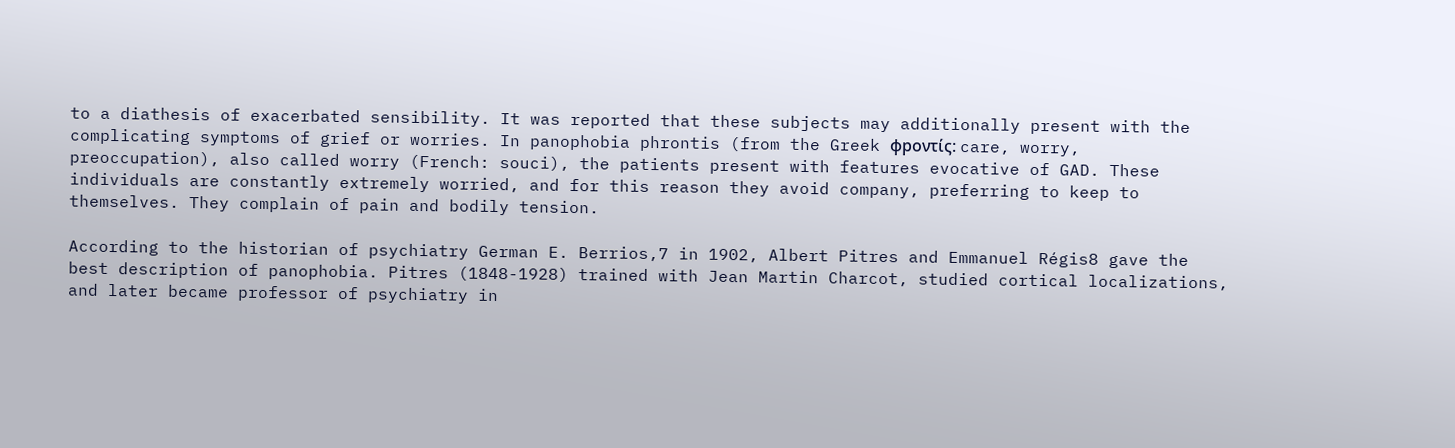to a diathesis of exacerbated sensibility. It was reported that these subjects may additionally present with the complicating symptoms of grief or worries. In panophobia phrontis (from the Greek φpοντίς: care, worry, preoccupation), also called worry (French: souci), the patients present with features evocative of GAD. These individuals are constantly extremely worried, and for this reason they avoid company, preferring to keep to themselves. They complain of pain and bodily tension.

According to the historian of psychiatry German E. Berrios,7 in 1902, Albert Pitres and Emmanuel Régis8 gave the best description of panophobia. Pitres (1848-1928) trained with Jean Martin Charcot, studied cortical localizations, and later became professor of psychiatry in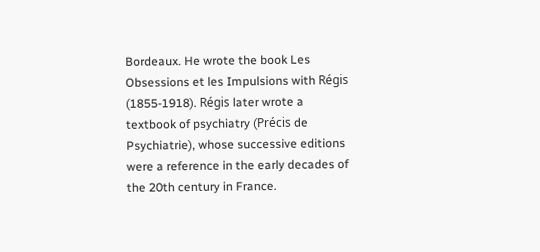Bordeaux. He wrote the book Les Obsessions et les Impulsions with Régis (1855-1918). Régis later wrote a textbook of psychiatry (Précis de Psychiatrie), whose successive editions were a reference in the early decades of the 20th century in France.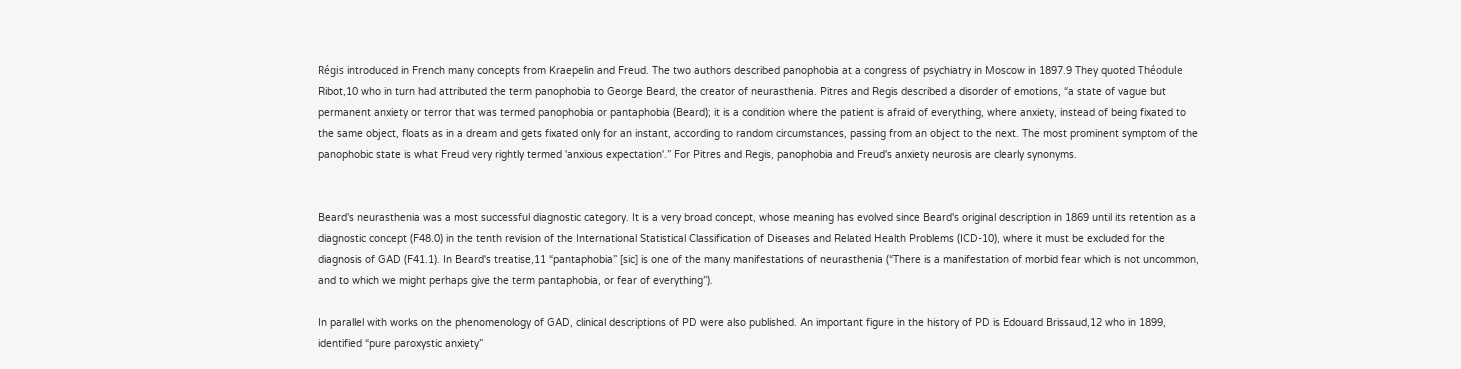Régis introduced in French many concepts from Kraepelin and Freud. The two authors described panophobia at a congress of psychiatry in Moscow in 1897.9 They quoted Théodule Ribot,10 who in turn had attributed the term panophobia to George Beard, the creator of neurasthenia. Pitres and Regis described a disorder of emotions, “a state of vague but permanent anxiety or terror that was termed panophobia or pantaphobia (Beard); it is a condition where the patient is afraid of everything, where anxiety, instead of being fixated to the same object, floats as in a dream and gets fixated only for an instant, according to random circumstances, passing from an object to the next. The most prominent symptom of the panophobic state is what Freud very rightly termed 'anxious expectation'.” For Pitres and Regis, panophobia and Freud's anxiety neurosis are clearly synonyms.


Beard's neurasthenia was a most successful diagnostic category. It is a very broad concept, whose meaning has evolved since Beard's original description in 1869 until its retention as a diagnostic concept (F48.0) in the tenth revision of the International Statistical Classification of Diseases and Related Health Problems (ICD-10), where it must be excluded for the diagnosis of GAD (F41.1). In Beard's treatise,11 “pantaphobia” [sic] is one of the many manifestations of neurasthenia (“There is a manifestation of morbid fear which is not uncommon, and to which we might perhaps give the term pantaphobia, or fear of everything”).

In parallel with works on the phenomenology of GAD, clinical descriptions of PD were also published. An important figure in the history of PD is Edouard Brissaud,12 who in 1899, identified “pure paroxystic anxiety”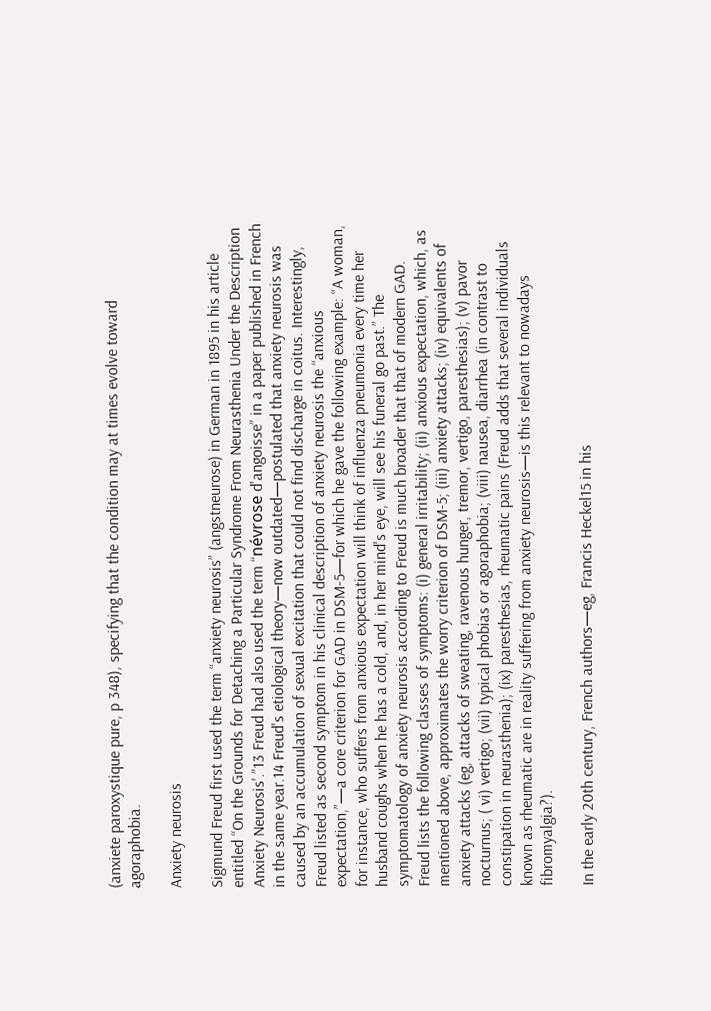(anxiete paroxystique pure, p 348), specifying that the condition may at times evolve toward agoraphobia.

Anxiety neurosis

Sigmund Freud first used the term “anxiety neurosis” (angstneurose) in German in 1895 in his article entitled “On the Grounds for Detaching a Particular Syndrome From Neurasthenia Under the Description Anxiety Neurosis'.”13 Freud had also used the term “névrose d'angoisse” in a paper published in French in the same year.14 Freud's etiological theory—now outdated—postulated that anxiety neurosis was caused by an accumulation of sexual excitation that could not find discharge in coitus. Interestingly, Freud listed as second symptom in his clinical description of anxiety neurosis the “anxious expectation,”—a core criterion for GAD in DSM-5—for which he gave the following example: “A woman, for instance, who suffers from anxious expectation will think of influenza pneumonia every time her husband coughs when he has a cold, and, in her mind's eye, will see his funeral go past.” The symptomatology of anxiety neurosis according to Freud is much broader that that of modern GAD. Freud lists the following classes of symptoms: (i) general irritability; (ii) anxious expectation, which, as mentioned above, approximates the worry criterion of DSM-5; (iii) anxiety attacks; (iv) equivalents of anxiety attacks (eg, attacks of sweating, ravenous hunger, tremor, vertigo, paresthesias); (v) pavor nocturnus; ( vi) vertigo; (vii) typical phobias or agoraphobia; (viii) nausea, diarrhea (in contrast to constipation in neurasthenia); (ix) paresthesias, rheumatic pains (Freud adds that several individuals known as rheumatic are in reality suffering from anxiety neurosis—is this relevant to nowadays fibromyalgia?).

In the early 20th century, French authors—eg, Francis Heckel15 in his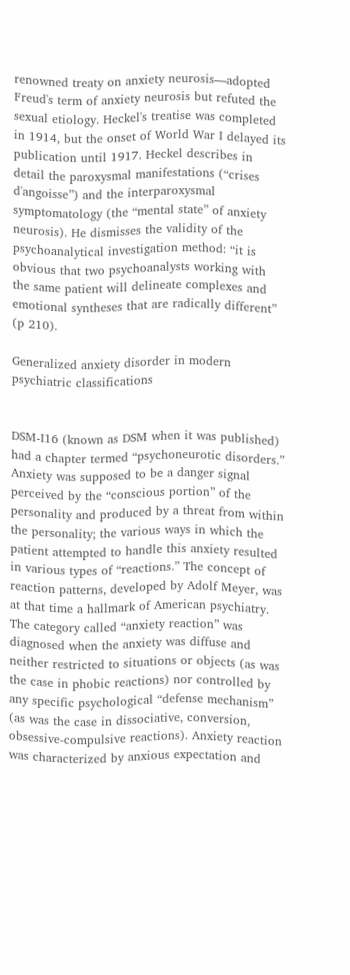renowned treaty on anxiety neurosis—adopted Freud's term of anxiety neurosis but refuted the sexual etiology. Heckel's treatise was completed in 1914, but the onset of World War I delayed its publication until 1917. Heckel describes in detail the paroxysmal manifestations (“crises d'angoisse”) and the interparoxysmal symptomatology (the “mental state” of anxiety neurosis). He dismisses the validity of the psychoanalytical investigation method: “it is obvious that two psychoanalysts working with the same patient will delineate complexes and emotional syntheses that are radically different” (p 210).

Generalized anxiety disorder in modern psychiatric classifications


DSM-I16 (known as DSM when it was published) had a chapter termed “psychoneurotic disorders.” Anxiety was supposed to be a danger signal perceived by the “conscious portion” of the personality and produced by a threat from within the personality; the various ways in which the patient attempted to handle this anxiety resulted in various types of “reactions.” The concept of reaction patterns, developed by Adolf Meyer, was at that time a hallmark of American psychiatry. The category called “anxiety reaction” was diagnosed when the anxiety was diffuse and neither restricted to situations or objects (as was the case in phobic reactions) nor controlled by any specific psychological “defense mechanism” (as was the case in dissociative, conversion, obsessive-compulsive reactions). Anxiety reaction was characterized by anxious expectation and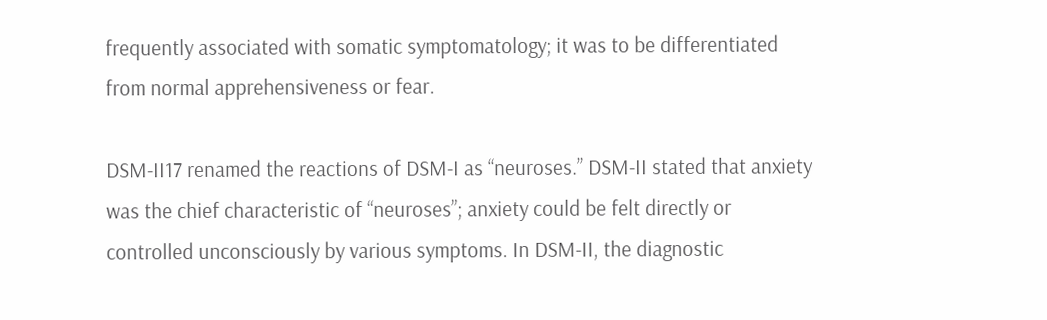frequently associated with somatic symptomatology; it was to be differentiated from normal apprehensiveness or fear.

DSM-II17 renamed the reactions of DSM-I as “neuroses.” DSM-II stated that anxiety was the chief characteristic of “neuroses”; anxiety could be felt directly or controlled unconsciously by various symptoms. In DSM-II, the diagnostic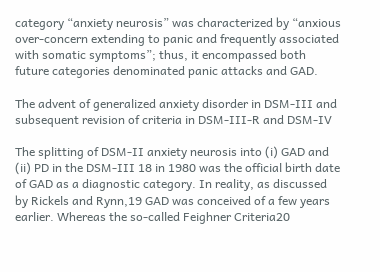category “anxiety neurosis” was characterized by “anxious over-concern extending to panic and frequently associated with somatic symptoms”; thus, it encompassed both future categories denominated panic attacks and GAD.

The advent of generalized anxiety disorder in DSM-III and subsequent revision of criteria in DSM-III-R and DSM-IV

The splitting of DSM-II anxiety neurosis into (i) GAD and (ii) PD in the DSM-III 18 in 1980 was the official birth date of GAD as a diagnostic category. In reality, as discussed by Rickels and Rynn,19 GAD was conceived of a few years earlier. Whereas the so-called Feighner Criteria20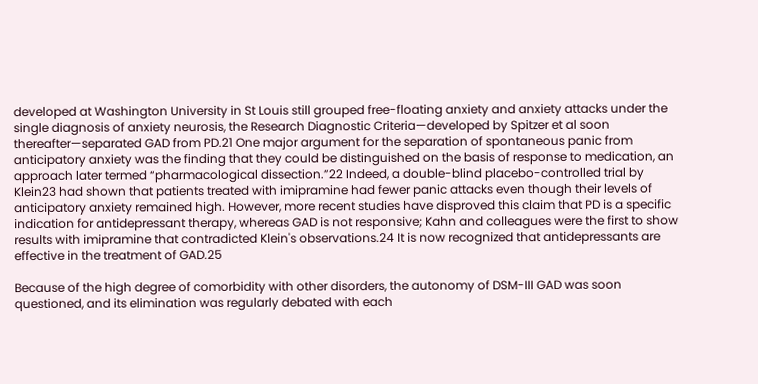developed at Washington University in St Louis still grouped free-floating anxiety and anxiety attacks under the single diagnosis of anxiety neurosis, the Research Diagnostic Criteria—developed by Spitzer et al soon thereafter—separated GAD from PD.21 One major argument for the separation of spontaneous panic from anticipatory anxiety was the finding that they could be distinguished on the basis of response to medication, an approach later termed “pharmacological dissection.”22 Indeed, a double-blind placebo-controlled trial by Klein23 had shown that patients treated with imipramine had fewer panic attacks even though their levels of anticipatory anxiety remained high. However, more recent studies have disproved this claim that PD is a specific indication for antidepressant therapy, whereas GAD is not responsive; Kahn and colleagues were the first to show results with imipramine that contradicted Klein's observations.24 It is now recognized that antidepressants are effective in the treatment of GAD.25

Because of the high degree of comorbidity with other disorders, the autonomy of DSM-III GAD was soon questioned, and its elimination was regularly debated with each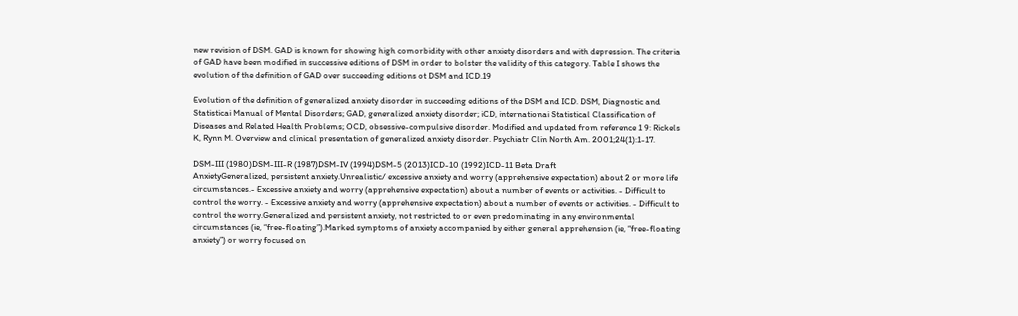new revision of DSM. GAD is known for showing high comorbidity with other anxiety disorders and with depression. The criteria of GAD have been modified in successive editions of DSM in order to bolster the validity of this category. Table I shows the evolution of the definition of GAD over succeeding editions ot DSM and ICD.19

Evolution of the definition of generalized anxiety disorder in succeeding editions of the DSM and ICD. DSM, Diagnostic and Statisticai Manual of Mental Disorders; GAD, generalized anxiety disorder; iCD, internationai Statistical Classification of Diseases and Related Health Problems; OCD, obsessive-compulsive disorder. Modified and updated from reference 1 9: Rickels K, Rynn M. Overview and clinical presentation of generalized anxiety disorder. Psychiatr Clin North Am. 2001;24(1):1-17.

DSM-III (1980)DSM-III-R (1987)DSM-IV (1994)DSM-5 (2013)ICD-10 (1992)ICD-11 Beta Draft
AnxietyGeneralized, persistent anxiety.Unrealistic/ excessive anxiety and worry (apprehensive expectation) about 2 or more life circumstances.- Excessive anxiety and worry (apprehensive expectation) about a number of events or activities. - Difficult to control the worry. - Excessive anxiety and worry (apprehensive expectation) about a number of events or activities. - Difficult to control the worry.Generalized and persistent anxiety, not restricted to or even predominating in any environmental circumstances (ie, “free-floating”).Marked symptoms of anxiety accompanied by either general apprehension (ie, “free-floating anxiety”) or worry focused on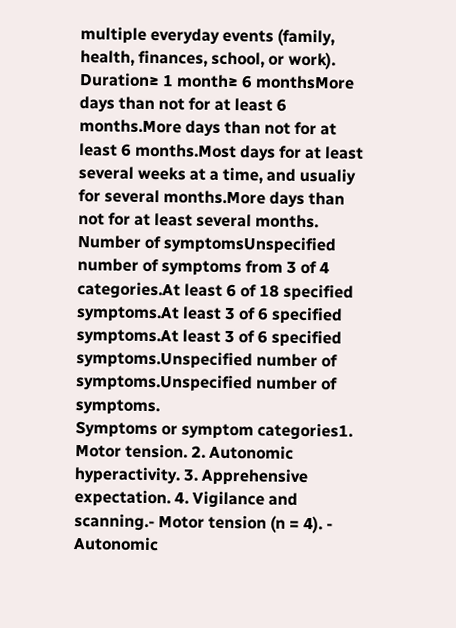multiple everyday events (family, health, finances, school, or work).
Duration≥ 1 month≥ 6 monthsMore days than not for at least 6 months.More days than not for at least 6 months.Most days for at least several weeks at a time, and usualiy for several months.More days than not for at least several months.
Number of symptomsUnspecified number of symptoms from 3 of 4 categories.At least 6 of 18 specified symptoms.At least 3 of 6 specified symptoms.At least 3 of 6 specified symptoms.Unspecified number of symptoms.Unspecified number of symptoms.
Symptoms or symptom categories1. Motor tension. 2. Autonomic hyperactivity. 3. Apprehensive expectation. 4. Vigilance and scanning.- Motor tension (n = 4). - Autonomic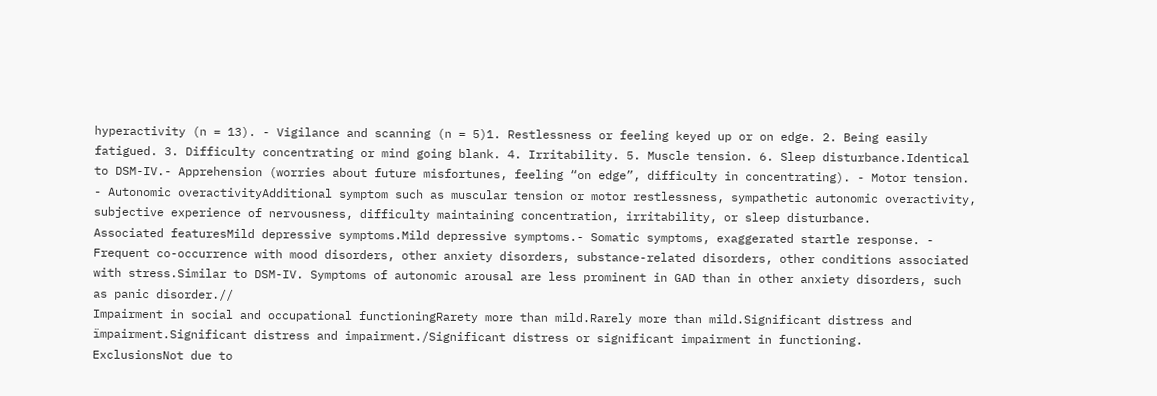hyperactivity (n = 13). - Vigilance and scanning (n = 5)1. Restlessness or feeling keyed up or on edge. 2. Being easily fatigued. 3. Difficulty concentrating or mind going blank. 4. Irritability. 5. Muscle tension. 6. Sleep disturbance.Identical to DSM-IV.- Apprehension (worries about future misfortunes, feeling “on edge”, difficulty in concentrating). - Motor tension. - Autonomic overactivityAdditional symptom such as muscular tension or motor restlessness, sympathetic autonomic overactivity, subjective experience of nervousness, difficulty maintaining concentration, irritability, or sleep disturbance.
Associated featuresMild depressive symptoms.Mild depressive symptoms.- Somatic symptoms, exaggerated startle response. - Frequent co-occurrence with mood disorders, other anxiety disorders, substance-related disorders, other conditions associated with stress.Similar to DSM-IV. Symptoms of autonomic arousal are less prominent in GAD than in other anxiety disorders, such as panic disorder.//
Impairment in social and occupational functioningRarety more than mild.Rarely more than mild.Significant distress and ïmpairment.Significant distress and impairment./Significant distress or significant impairment in functioning.
ExclusionsNot due to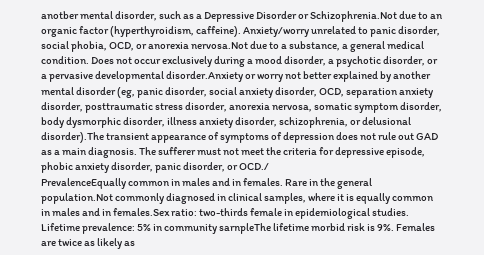anotber mental disorder, such as a Depressive Disorder or Schizophrenia.Not due to an organic factor (hyperthyroidism, caffeine). Anxiety/worry unrelated to panic disorder, social phobia, OCD, or anorexia nervosa.Not due to a substance, a general medical condition. Does not occur exclusively during a mood disorder, a psychotic disorder, or a pervasive developmental disorder.Anxiety or worry not better explained by another mental disorder (eg, panic disorder, social anxiety disorder, OCD, separation anxiety disorder, posttraumatic stress disorder, anorexia nervosa, somatic symptom disorder, body dysmorphic disorder, illness anxiety disorder, schizophrenia, or delusional disorder).The transient appearance of symptoms of depression does not rule out GAD as a main diagnosis. The sufferer must not meet the criteria for depressive episode, phobic anxiety disorder, panic disorder, or OCD./
PrevalenceEqually common in males and in females. Rare in the general population.Not commonly diagnosed in clinical samples, where it is equally common in males and in females.Sex ratio: two-thirds female in epidemiological studies. Lifetime prevalence: 5% in community sarnpleThe lifetime morbid risk is 9%. Females are twice as likely as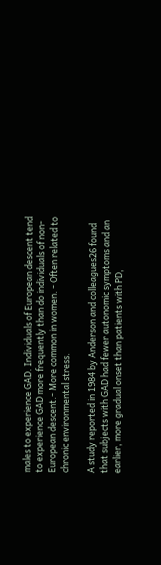males to experience GAD. Individuals of European descent tend to experience GAD more frequently than do individuals of non-European descent.- More common in women. - Often related to chronic environmental stress.

A study reported in 1984 by Anderson and colleagues26 found that subjects with GAD had fewer autonomic symptoms and an earlier, more gradual onset than patients with PD,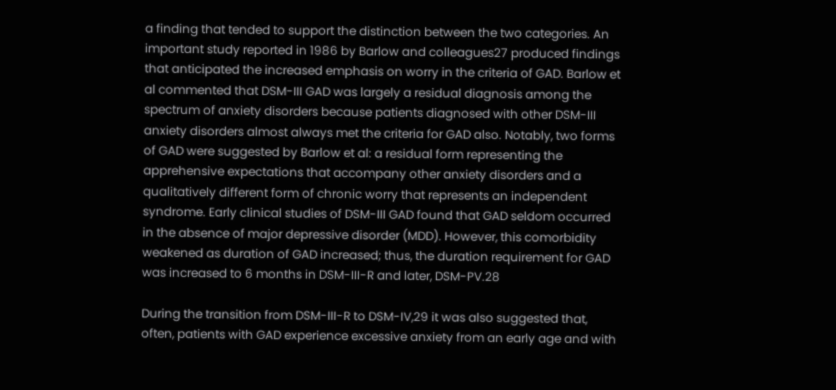a finding that tended to support the distinction between the two categories. An important study reported in 1986 by Barlow and colleagues27 produced findings that anticipated the increased emphasis on worry in the criteria of GAD. Barlow et al commented that DSM-III GAD was largely a residual diagnosis among the spectrum of anxiety disorders because patients diagnosed with other DSM-III anxiety disorders almost always met the criteria for GAD also. Notably, two forms of GAD were suggested by Barlow et al: a residual form representing the apprehensive expectations that accompany other anxiety disorders and a qualitatively different form of chronic worry that represents an independent syndrome. Early clinical studies of DSM-III GAD found that GAD seldom occurred in the absence of major depressive disorder (MDD). However, this comorbidity weakened as duration of GAD increased; thus, the duration requirement for GAD was increased to 6 months in DSM-III-R and later, DSM-PV.28

During the transition from DSM-III-R to DSM-IV,29 it was also suggested that, often, patients with GAD experience excessive anxiety from an early age and with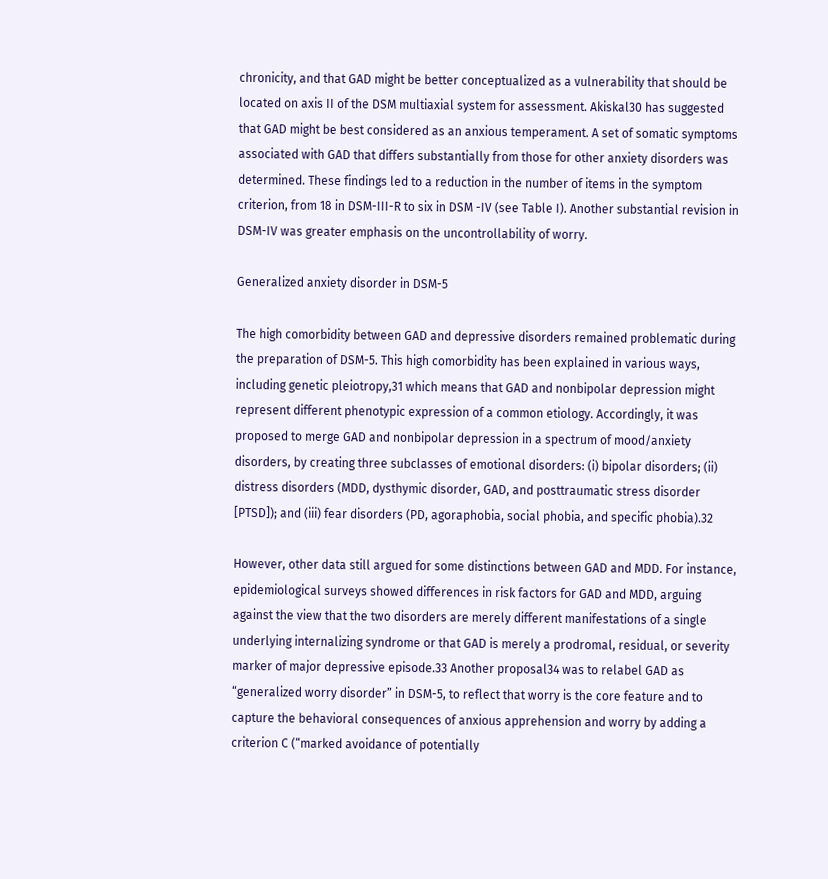chronicity, and that GAD might be better conceptualized as a vulnerability that should be located on axis II of the DSM multiaxial system for assessment. Akiskal30 has suggested that GAD might be best considered as an anxious temperament. A set of somatic symptoms associated with GAD that differs substantially from those for other anxiety disorders was determined. These findings led to a reduction in the number of items in the symptom criterion, from 18 in DSM-III-R to six in DSM -IV (see Table I). Another substantial revision in DSM-IV was greater emphasis on the uncontrollability of worry.

Generalized anxiety disorder in DSM-5

The high comorbidity between GAD and depressive disorders remained problematic during the preparation of DSM-5. This high comorbidity has been explained in various ways, including genetic pleiotropy,31 which means that GAD and nonbipolar depression might represent different phenotypic expression of a common etiology. Accordingly, it was proposed to merge GAD and nonbipolar depression in a spectrum of mood/anxiety disorders, by creating three subclasses of emotional disorders: (i) bipolar disorders; (ii) distress disorders (MDD, dysthymic disorder, GAD, and posttraumatic stress disorder [PTSD]); and (iii) fear disorders (PD, agoraphobia, social phobia, and specific phobia).32

However, other data still argued for some distinctions between GAD and MDD. For instance, epidemiological surveys showed differences in risk factors for GAD and MDD, arguing against the view that the two disorders are merely different manifestations of a single underlying internalizing syndrome or that GAD is merely a prodromal, residual, or severity marker of major depressive episode.33 Another proposal34 was to relabel GAD as “generalized worry disorder” in DSM-5, to reflect that worry is the core feature and to capture the behavioral consequences of anxious apprehension and worry by adding a criterion C (“marked avoidance of potentially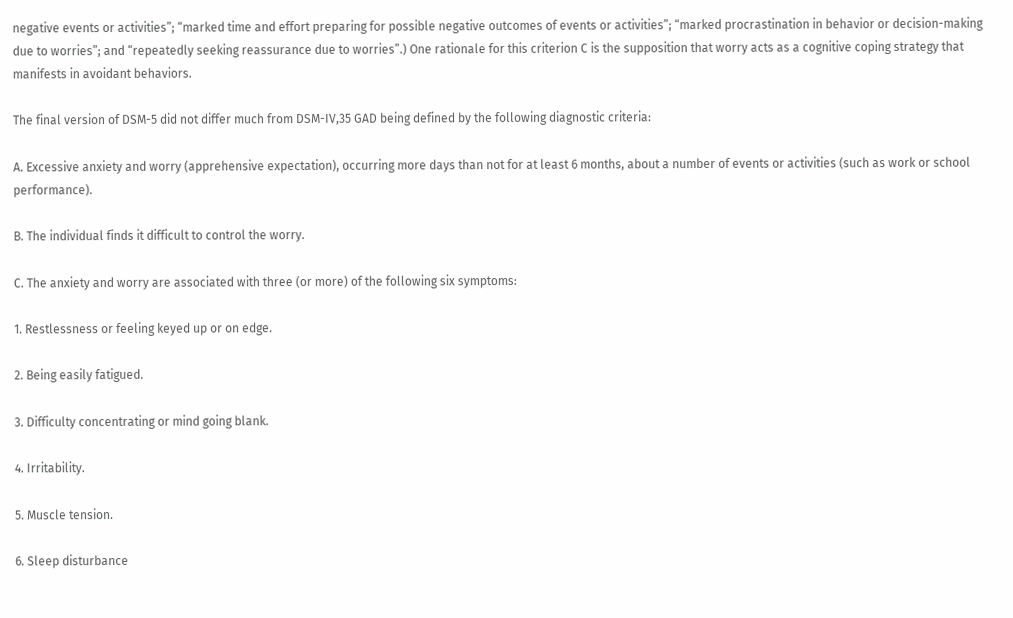negative events or activities”; “marked time and effort preparing for possible negative outcomes of events or activities”; “marked procrastination in behavior or decision-making due to worries”; and “repeatedly seeking reassurance due to worries”.) One rationale for this criterion C is the supposition that worry acts as a cognitive coping strategy that manifests in avoidant behaviors.

The final version of DSM-5 did not differ much from DSM-IV,35 GAD being defined by the following diagnostic criteria:

A. Excessive anxiety and worry (apprehensive expectation), occurring more days than not for at least 6 months, about a number of events or activities (such as work or school performance).

B. The individual finds it difficult to control the worry.

C. The anxiety and worry are associated with three (or more) of the following six symptoms:

1. Restlessness or feeling keyed up or on edge.

2. Being easily fatigued.

3. Difficulty concentrating or mind going blank.

4. Irritability.

5. Muscle tension.

6. Sleep disturbance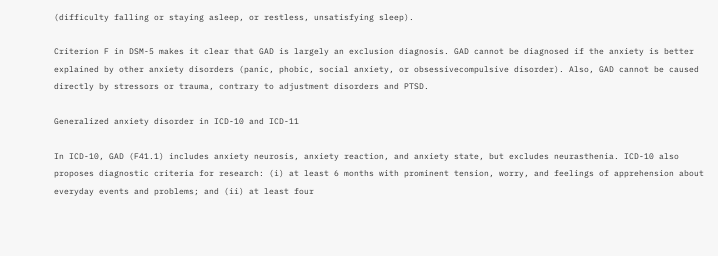(difficulty falling or staying asleep, or restless, unsatisfying sleep).

Criterion F in DSM-5 makes it clear that GAD is largely an exclusion diagnosis. GAD cannot be diagnosed if the anxiety is better explained by other anxiety disorders (panic, phobic, social anxiety, or obsessivecompulsive disorder). Also, GAD cannot be caused directly by stressors or trauma, contrary to adjustment disorders and PTSD.

Generalized anxiety disorder in ICD-10 and ICD-11

In ICD-10, GAD (F41.1) includes anxiety neurosis, anxiety reaction, and anxiety state, but excludes neurasthenia. ICD-10 also proposes diagnostic criteria for research: (i) at least 6 months with prominent tension, worry, and feelings of apprehension about everyday events and problems; and (ii) at least four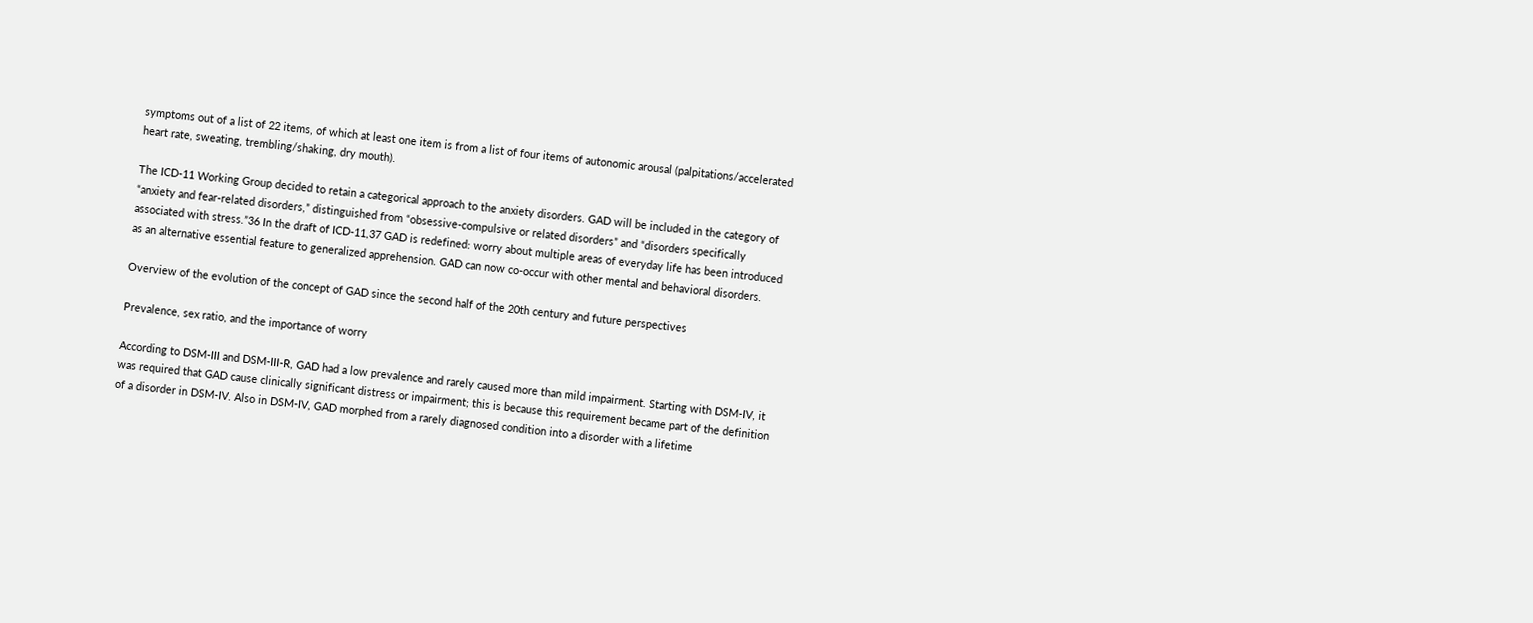symptoms out of a list of 22 items, of which at least one item is from a list of four items of autonomic arousal (palpitations/accelerated heart rate, sweating, trembling/shaking, dry mouth).

The ICD-11 Working Group decided to retain a categorical approach to the anxiety disorders. GAD will be included in the category of “anxiety and fear-related disorders,” distinguished from “obsessive-compulsive or related disorders” and “disorders specifically associated with stress.”36 In the draft of ICD-11,37 GAD is redefined: worry about multiple areas of everyday life has been introduced as an alternative essential feature to generalized apprehension. GAD can now co-occur with other mental and behavioral disorders.

Overview of the evolution of the concept of GAD since the second half of the 20th century and future perspectives

Prevalence, sex ratio, and the importance of worry

According to DSM-III and DSM-III-R, GAD had a low prevalence and rarely caused more than mild impairment. Starting with DSM-IV, it was required that GAD cause clinically significant distress or impairment; this is because this requirement became part of the definition of a disorder in DSM-IV. Also in DSM-IV, GAD morphed from a rarely diagnosed condition into a disorder with a lifetime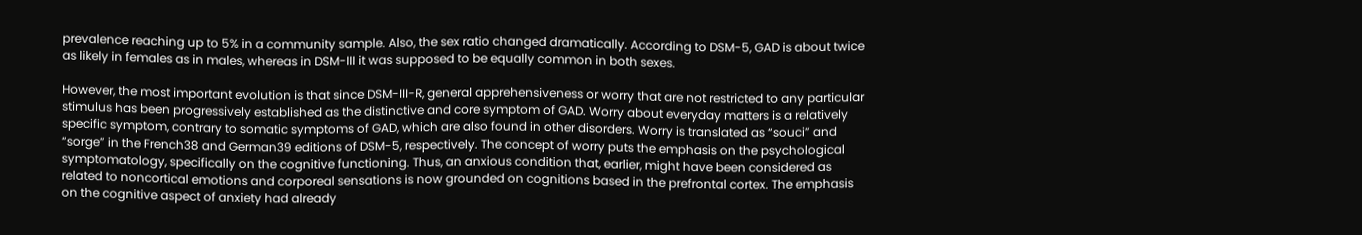prevalence reaching up to 5% in a community sample. Also, the sex ratio changed dramatically. According to DSM-5, GAD is about twice as likely in females as in males, whereas in DSM-III it was supposed to be equally common in both sexes.

However, the most important evolution is that since DSM-III-R, general apprehensiveness or worry that are not restricted to any particular stimulus has been progressively established as the distinctive and core symptom of GAD. Worry about everyday matters is a relatively specific symptom, contrary to somatic symptoms of GAD, which are also found in other disorders. Worry is translated as “souci” and “sorge” in the French38 and German39 editions of DSM-5, respectively. The concept of worry puts the emphasis on the psychological symptomatology, specifically on the cognitive functioning. Thus, an anxious condition that, earlier, might have been considered as related to noncortical emotions and corporeal sensations is now grounded on cognitions based in the prefrontal cortex. The emphasis on the cognitive aspect of anxiety had already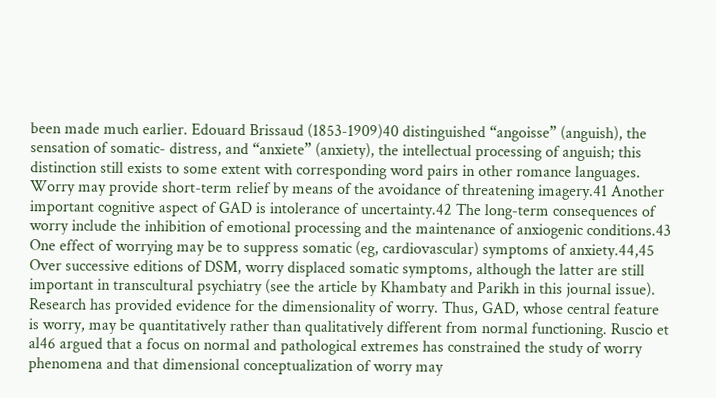been made much earlier. Edouard Brissaud (1853-1909)40 distinguished “angoisse” (anguish), the sensation of somatic- distress, and “anxiete” (anxiety), the intellectual processing of anguish; this distinction still exists to some extent with corresponding word pairs in other romance languages. Worry may provide short-term relief by means of the avoidance of threatening imagery.41 Another important cognitive aspect of GAD is intolerance of uncertainty.42 The long-term consequences of worry include the inhibition of emotional processing and the maintenance of anxiogenic conditions.43 One effect of worrying may be to suppress somatic (eg, cardiovascular) symptoms of anxiety.44,45 Over successive editions of DSM, worry displaced somatic symptoms, although the latter are still important in transcultural psychiatry (see the article by Khambaty and Parikh in this journal issue). Research has provided evidence for the dimensionality of worry. Thus, GAD, whose central feature is worry, may be quantitatively rather than qualitatively different from normal functioning. Ruscio et al46 argued that a focus on normal and pathological extremes has constrained the study of worry phenomena and that dimensional conceptualization of worry may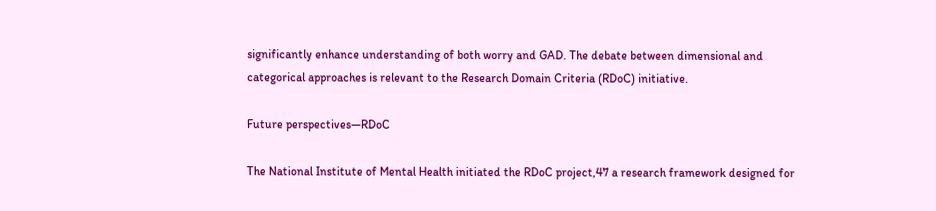significantly enhance understanding of both worry and GAD. The debate between dimensional and categorical approaches is relevant to the Research Domain Criteria (RDoC) initiative.

Future perspectives—RDoC

The National Institute of Mental Health initiated the RDoC project,47 a research framework designed for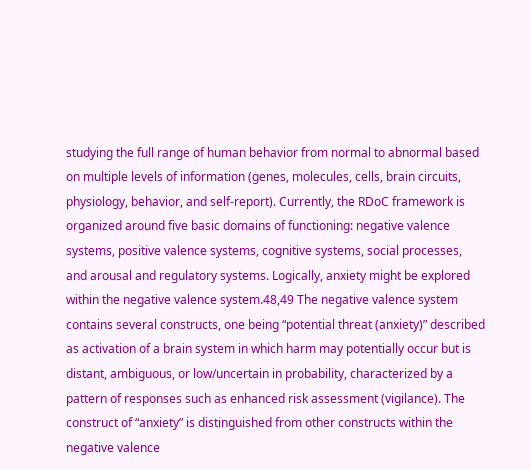studying the full range of human behavior from normal to abnormal based on multiple levels of information (genes, molecules, cells, brain circuits, physiology, behavior, and self-report). Currently, the RDoC framework is organized around five basic domains of functioning: negative valence systems, positive valence systems, cognitive systems, social processes, and arousal and regulatory systems. Logically, anxiety might be explored within the negative valence system.48,49 The negative valence system contains several constructs, one being “potential threat (anxiety)” described as activation of a brain system in which harm may potentially occur but is distant, ambiguous, or low/uncertain in probability, characterized by a pattern of responses such as enhanced risk assessment (vigilance). The construct of “anxiety” is distinguished from other constructs within the negative valence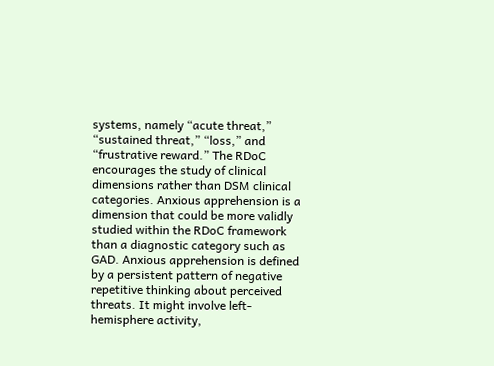systems, namely “acute threat,” “sustained threat,” “loss,” and “frustrative reward.” The RDoC encourages the study of clinical dimensions rather than DSM clinical categories. Anxious apprehension is a dimension that could be more validly studied within the RDoC framework than a diagnostic category such as GAD. Anxious apprehension is defined by a persistent pattern of negative repetitive thinking about perceived threats. It might involve left-hemisphere activity,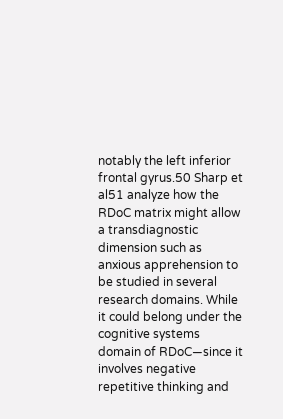notably the left inferior frontal gyrus.50 Sharp et al51 analyze how the RDoC matrix might allow a transdiagnostic dimension such as anxious apprehension to be studied in several research domains. While it could belong under the cognitive systems domain of RDoC—since it involves negative repetitive thinking and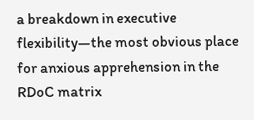a breakdown in executive flexibility—the most obvious place for anxious apprehension in the RDoC matrix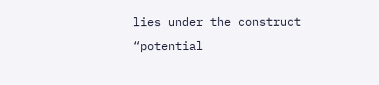lies under the construct “potential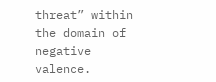threat” within the domain of negative valence.